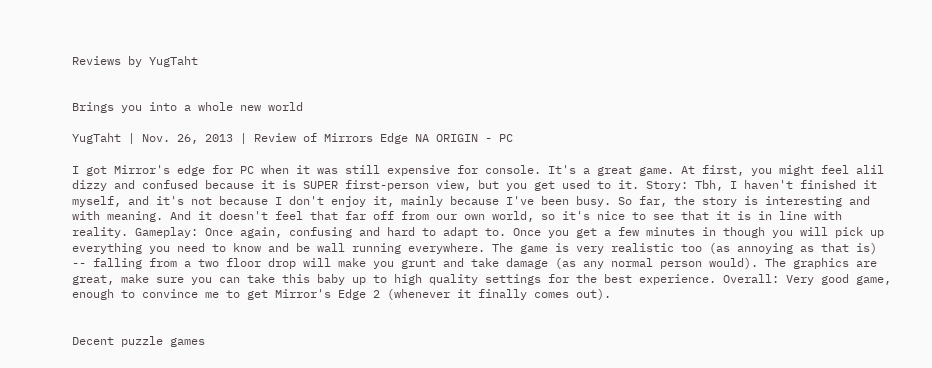Reviews by YugTaht


Brings you into a whole new world

YugTaht | Nov. 26, 2013 | Review of Mirrors Edge NA ORIGIN - PC

I got Mirror's edge for PC when it was still expensive for console. It's a great game. At first, you might feel alil dizzy and confused because it is SUPER first-person view, but you get used to it. Story: Tbh, I haven't finished it myself, and it's not because I don't enjoy it, mainly because I've been busy. So far, the story is interesting and with meaning. And it doesn't feel that far off from our own world, so it's nice to see that it is in line with reality. Gameplay: Once again, confusing and hard to adapt to. Once you get a few minutes in though you will pick up everything you need to know and be wall running everywhere. The game is very realistic too (as annoying as that is) -- falling from a two floor drop will make you grunt and take damage (as any normal person would). The graphics are great, make sure you can take this baby up to high quality settings for the best experience. Overall: Very good game, enough to convince me to get Mirror's Edge 2 (whenever it finally comes out).


Decent puzzle games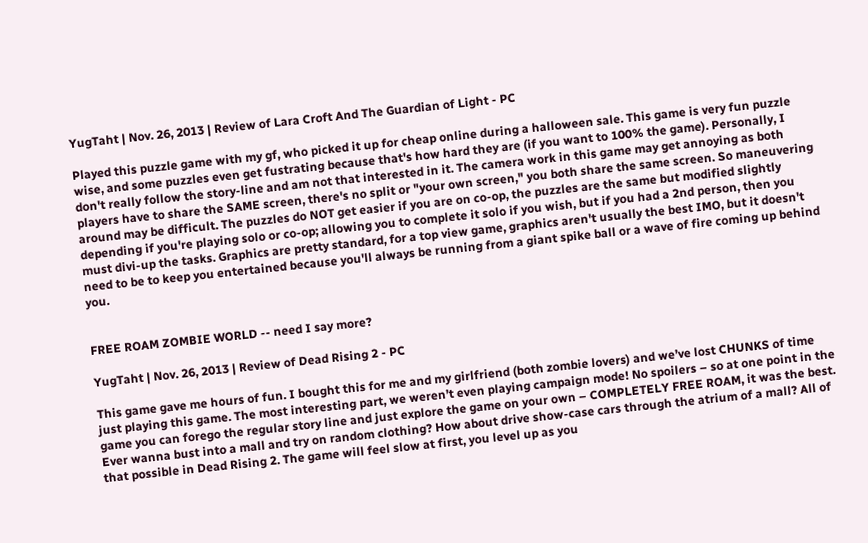YugTaht | Nov. 26, 2013 | Review of Lara Croft And The Guardian of Light - PC

Played this puzzle game with my gf, who picked it up for cheap online during a halloween sale. This game is very fun puzzle wise, and some puzzles even get fustrating because that's how hard they are (if you want to 100% the game). Personally, I don't really follow the story-line and am not that interested in it. The camera work in this game may get annoying as both players have to share the SAME screen, there's no split or "your own screen," you both share the same screen. So maneuvering around may be difficult. The puzzles do NOT get easier if you are on co-op, the puzzles are the same but modified slightly depending if you're playing solo or co-op; allowing you to complete it solo if you wish, but if you had a 2nd person, then you must divi-up the tasks. Graphics are pretty standard, for a top view game, graphics aren't usually the best IMO, but it doesn't need to be to keep you entertained because you'll always be running from a giant spike ball or a wave of fire coming up behind you.


FREE ROAM ZOMBIE WORLD -- need I say more?

YugTaht | Nov. 26, 2013 | Review of Dead Rising 2 - PC

This game gave me hours of fun. I bought this for me and my girlfriend (both zombie lovers) and we’ve lost CHUNKS of time just playing this game. The most interesting part, we weren’t even playing campaign mode! No spoilers – so at one point in the game you can forego the regular story line and just explore the game on your own – COMPLETELY FREE ROAM, it was the best. Ever wanna bust into a mall and try on random clothing? How about drive show-case cars through the atrium of a mall? All of that possible in Dead Rising 2. The game will feel slow at first, you level up as you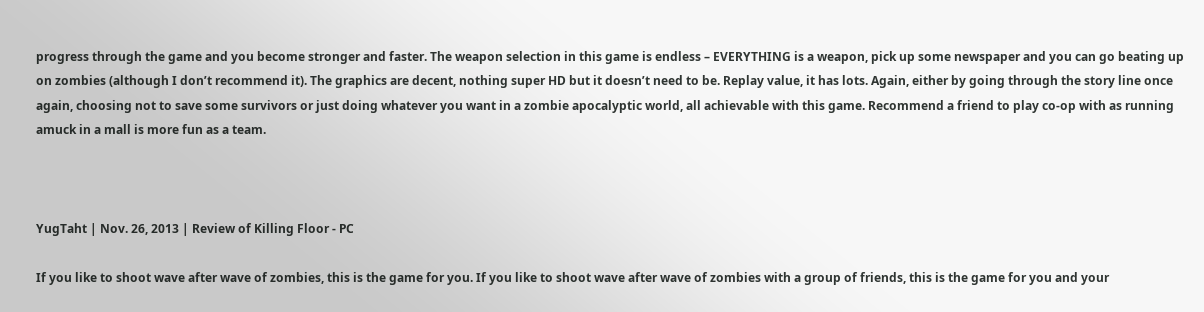progress through the game and you become stronger and faster. The weapon selection in this game is endless – EVERYTHING is a weapon, pick up some newspaper and you can go beating up on zombies (although I don’t recommend it). The graphics are decent, nothing super HD but it doesn’t need to be. Replay value, it has lots. Again, either by going through the story line once again, choosing not to save some survivors or just doing whatever you want in a zombie apocalyptic world, all achievable with this game. Recommend a friend to play co-op with as running amuck in a mall is more fun as a team.



YugTaht | Nov. 26, 2013 | Review of Killing Floor - PC

If you like to shoot wave after wave of zombies, this is the game for you. If you like to shoot wave after wave of zombies with a group of friends, this is the game for you and your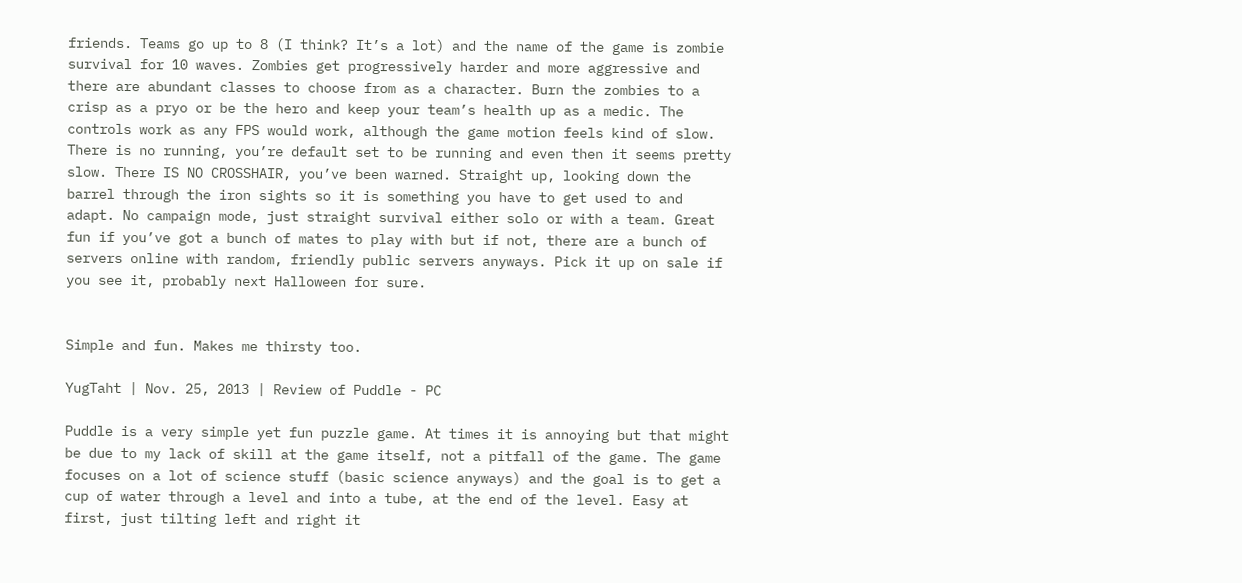friends. Teams go up to 8 (I think? It’s a lot) and the name of the game is zombie survival for 10 waves. Zombies get progressively harder and more aggressive and there are abundant classes to choose from as a character. Burn the zombies to a crisp as a pryo or be the hero and keep your team’s health up as a medic. The controls work as any FPS would work, although the game motion feels kind of slow. There is no running, you’re default set to be running and even then it seems pretty slow. There IS NO CROSSHAIR, you’ve been warned. Straight up, looking down the barrel through the iron sights so it is something you have to get used to and adapt. No campaign mode, just straight survival either solo or with a team. Great fun if you’ve got a bunch of mates to play with but if not, there are a bunch of servers online with random, friendly public servers anyways. Pick it up on sale if you see it, probably next Halloween for sure.


Simple and fun. Makes me thirsty too.

YugTaht | Nov. 25, 2013 | Review of Puddle - PC

Puddle is a very simple yet fun puzzle game. At times it is annoying but that might be due to my lack of skill at the game itself, not a pitfall of the game. The game focuses on a lot of science stuff (basic science anyways) and the goal is to get a cup of water through a level and into a tube, at the end of the level. Easy at first, just tilting left and right it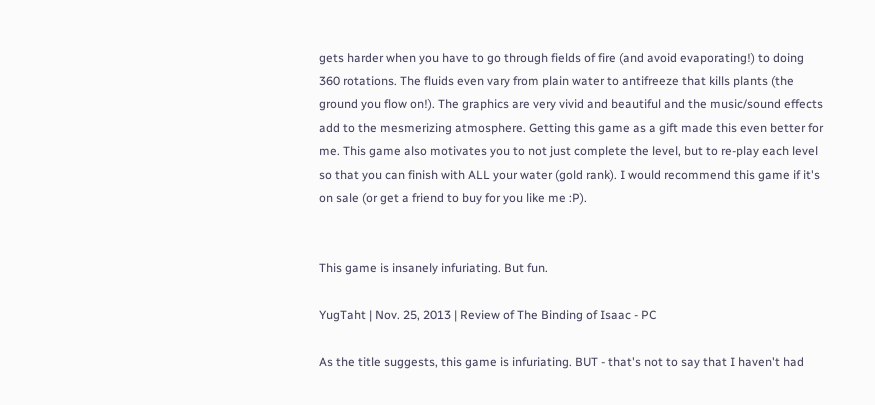gets harder when you have to go through fields of fire (and avoid evaporating!) to doing 360 rotations. The fluids even vary from plain water to antifreeze that kills plants (the ground you flow on!). The graphics are very vivid and beautiful and the music/sound effects add to the mesmerizing atmosphere. Getting this game as a gift made this even better for me. This game also motivates you to not just complete the level, but to re-play each level so that you can finish with ALL your water (gold rank). I would recommend this game if it's on sale (or get a friend to buy for you like me :P).


This game is insanely infuriating. But fun.

YugTaht | Nov. 25, 2013 | Review of The Binding of Isaac - PC

As the title suggests, this game is infuriating. BUT - that's not to say that I haven't had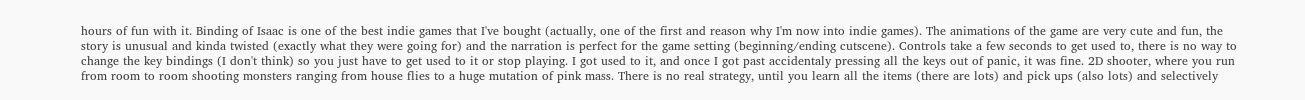hours of fun with it. Binding of Isaac is one of the best indie games that I've bought (actually, one of the first and reason why I'm now into indie games). The animations of the game are very cute and fun, the story is unusual and kinda twisted (exactly what they were going for) and the narration is perfect for the game setting (beginning/ending cutscene). Controls take a few seconds to get used to, there is no way to change the key bindings (I don't think) so you just have to get used to it or stop playing. I got used to it, and once I got past accidentaly pressing all the keys out of panic, it was fine. 2D shooter, where you run from room to room shooting monsters ranging from house flies to a huge mutation of pink mass. There is no real strategy, until you learn all the items (there are lots) and pick ups (also lots) and selectively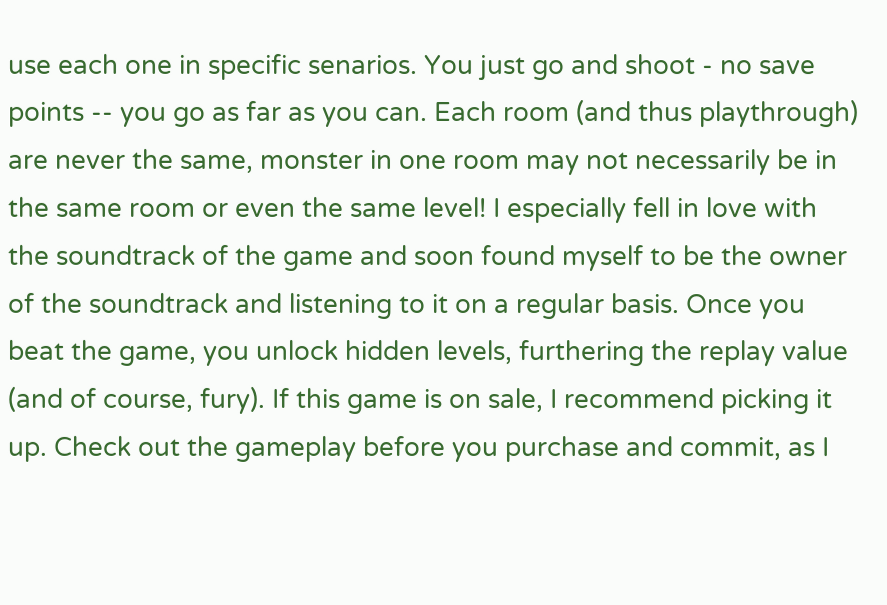use each one in specific senarios. You just go and shoot - no save points -- you go as far as you can. Each room (and thus playthrough) are never the same, monster in one room may not necessarily be in the same room or even the same level! I especially fell in love with the soundtrack of the game and soon found myself to be the owner of the soundtrack and listening to it on a regular basis. Once you beat the game, you unlock hidden levels, furthering the replay value (and of course, fury). If this game is on sale, I recommend picking it up. Check out the gameplay before you purchase and commit, as I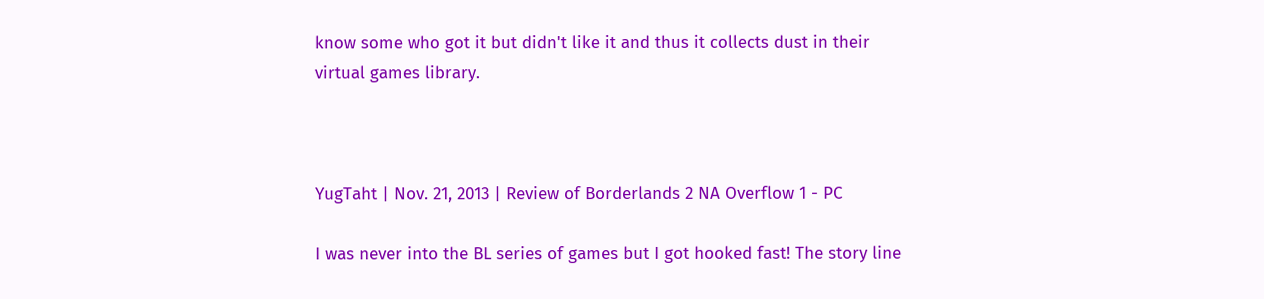know some who got it but didn't like it and thus it collects dust in their virtual games library.



YugTaht | Nov. 21, 2013 | Review of Borderlands 2 NA Overflow 1 - PC

I was never into the BL series of games but I got hooked fast! The story line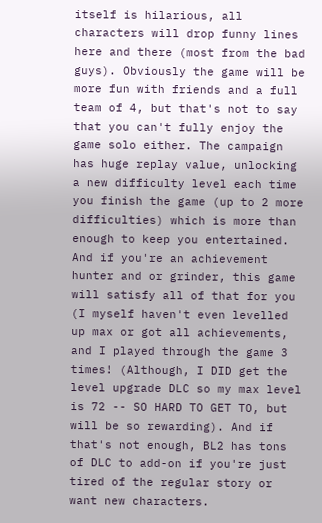itself is hilarious, all characters will drop funny lines here and there (most from the bad guys). Obviously the game will be more fun with friends and a full team of 4, but that's not to say that you can't fully enjoy the game solo either. The campaign has huge replay value, unlocking a new difficulty level each time you finish the game (up to 2 more difficulties) which is more than enough to keep you entertained. And if you're an achievement hunter and or grinder, this game will satisfy all of that for you (I myself haven't even levelled up max or got all achievements, and I played through the game 3 times! (Although, I DID get the level upgrade DLC so my max level is 72 -- SO HARD TO GET TO, but will be so rewarding). And if that's not enough, BL2 has tons of DLC to add-on if you're just tired of the regular story or want new characters.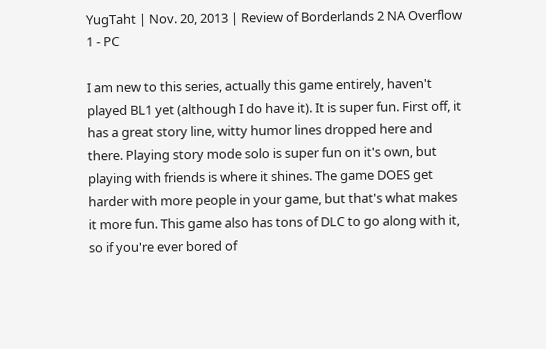YugTaht | Nov. 20, 2013 | Review of Borderlands 2 NA Overflow 1 - PC

I am new to this series, actually this game entirely, haven't played BL1 yet (although I do have it). It is super fun. First off, it has a great story line, witty humor lines dropped here and there. Playing story mode solo is super fun on it's own, but playing with friends is where it shines. The game DOES get harder with more people in your game, but that's what makes it more fun. This game also has tons of DLC to go along with it, so if you're ever bored of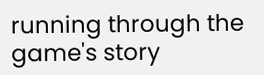running through the game's story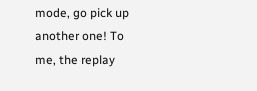mode, go pick up another one! To me, the replay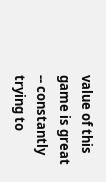value of this game is great -- constantly trying to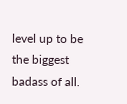level up to be the biggest badass of all.